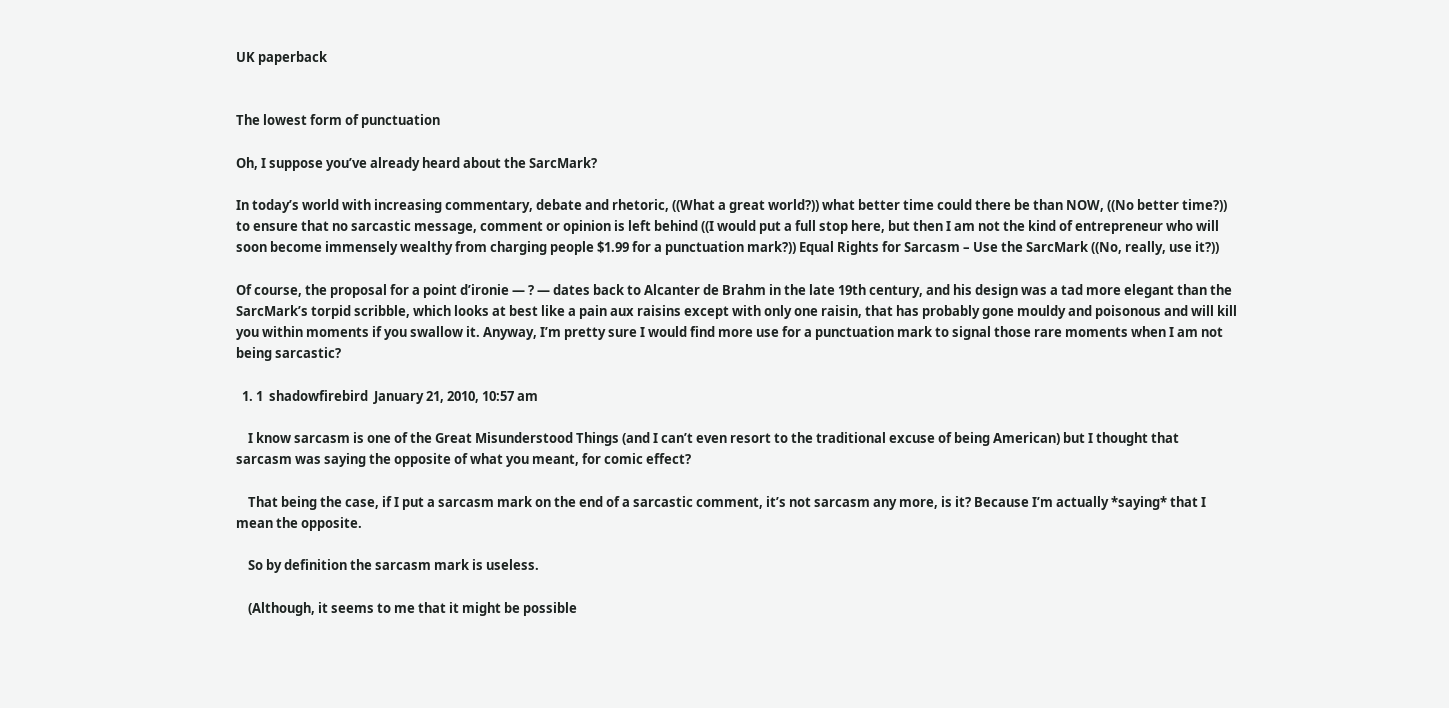UK paperback


The lowest form of punctuation

Oh, I suppose you’ve already heard about the SarcMark?

In today’s world with increasing commentary, debate and rhetoric, ((What a great world?)) what better time could there be than NOW, ((No better time?)) to ensure that no sarcastic message, comment or opinion is left behind ((I would put a full stop here, but then I am not the kind of entrepreneur who will soon become immensely wealthy from charging people $1.99 for a punctuation mark?)) Equal Rights for Sarcasm – Use the SarcMark ((No, really, use it?))

Of course, the proposal for a point d’ironie — ? — dates back to Alcanter de Brahm in the late 19th century, and his design was a tad more elegant than the SarcMark’s torpid scribble, which looks at best like a pain aux raisins except with only one raisin, that has probably gone mouldy and poisonous and will kill you within moments if you swallow it. Anyway, I’m pretty sure I would find more use for a punctuation mark to signal those rare moments when I am not being sarcastic?

  1. 1  shadowfirebird  January 21, 2010, 10:57 am

    I know sarcasm is one of the Great Misunderstood Things (and I can’t even resort to the traditional excuse of being American) but I thought that sarcasm was saying the opposite of what you meant, for comic effect?

    That being the case, if I put a sarcasm mark on the end of a sarcastic comment, it’s not sarcasm any more, is it? Because I’m actually *saying* that I mean the opposite.

    So by definition the sarcasm mark is useless.

    (Although, it seems to me that it might be possible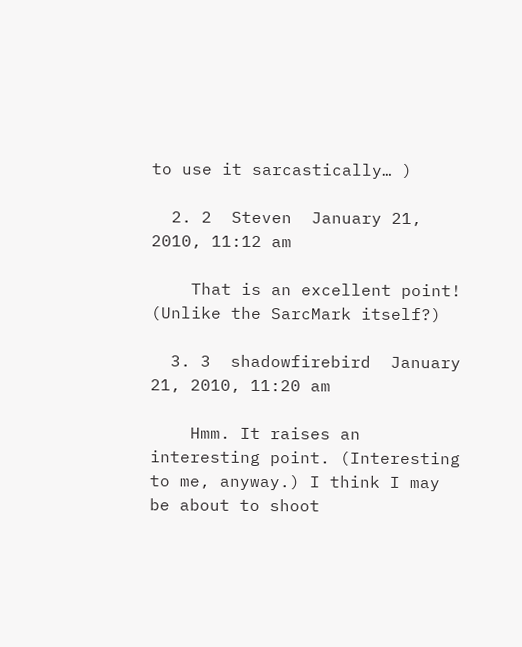to use it sarcastically… )

  2. 2  Steven  January 21, 2010, 11:12 am

    That is an excellent point! (Unlike the SarcMark itself?)

  3. 3  shadowfirebird  January 21, 2010, 11:20 am

    Hmm. It raises an interesting point. (Interesting to me, anyway.) I think I may be about to shoot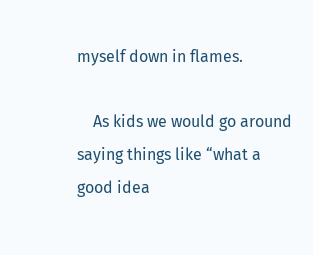myself down in flames.

    As kids we would go around saying things like “what a good idea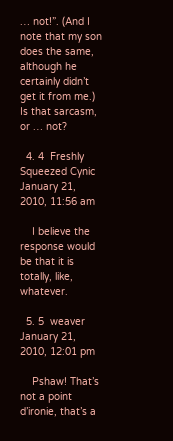… not!”. (And I note that my son does the same, although he certainly didn’t get it from me.) Is that sarcasm, or … not?

  4. 4  Freshly Squeezed Cynic  January 21, 2010, 11:56 am

    I believe the response would be that it is totally, like, whatever.

  5. 5  weaver  January 21, 2010, 12:01 pm

    Pshaw! That’s not a point d’ironie, that’s a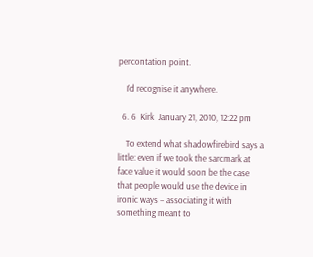percontation point.

    I’d recognise it anywhere.

  6. 6  Kirk  January 21, 2010, 12:22 pm

    To extend what shadowfirebird says a little: even if we took the sarcmark at face value it would soon be the case that people would use the device in ironic ways – associating it with something meant to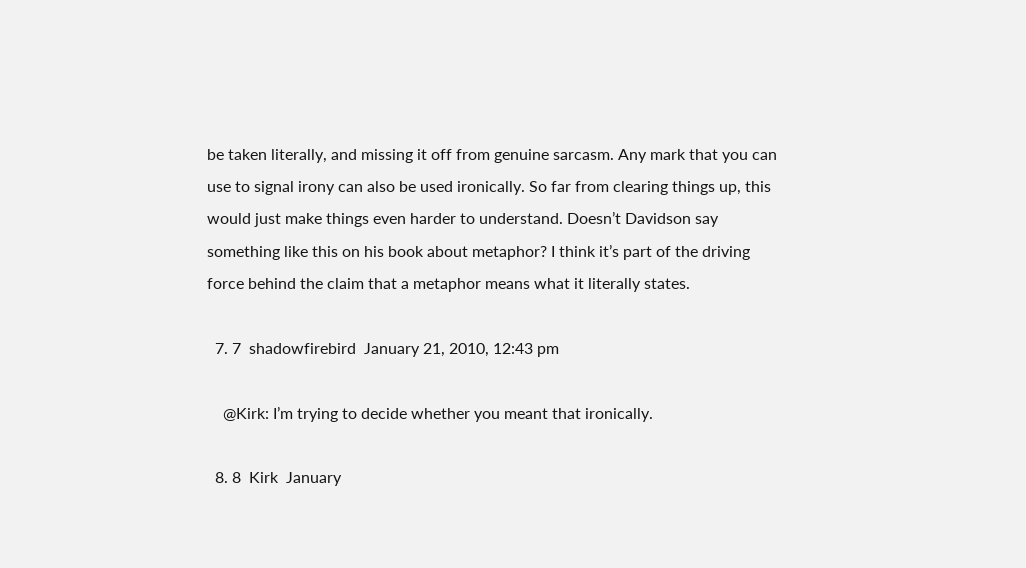be taken literally, and missing it off from genuine sarcasm. Any mark that you can use to signal irony can also be used ironically. So far from clearing things up, this would just make things even harder to understand. Doesn’t Davidson say something like this on his book about metaphor? I think it’s part of the driving force behind the claim that a metaphor means what it literally states.

  7. 7  shadowfirebird  January 21, 2010, 12:43 pm

    @Kirk: I’m trying to decide whether you meant that ironically.

  8. 8  Kirk  January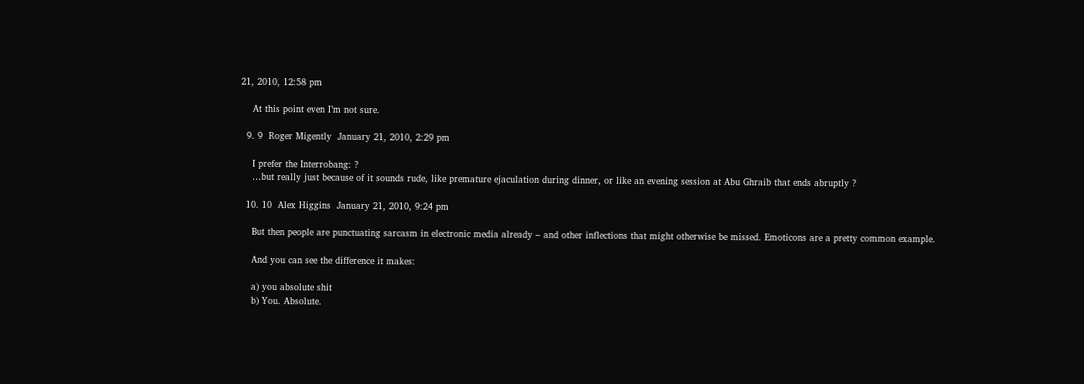21, 2010, 12:58 pm

    At this point even I’m not sure.

  9. 9  Roger Migently  January 21, 2010, 2:29 pm

    I prefer the Interrobang: ?
    …but really just because of it sounds rude, like premature ejaculation during dinner, or like an evening session at Abu Ghraib that ends abruptly ?

  10. 10  Alex Higgins  January 21, 2010, 9:24 pm

    But then people are punctuating sarcasm in electronic media already – and other inflections that might otherwise be missed. Emoticons are a pretty common example.

    And you can see the difference it makes:

    a) you absolute shit
    b) You. Absolute.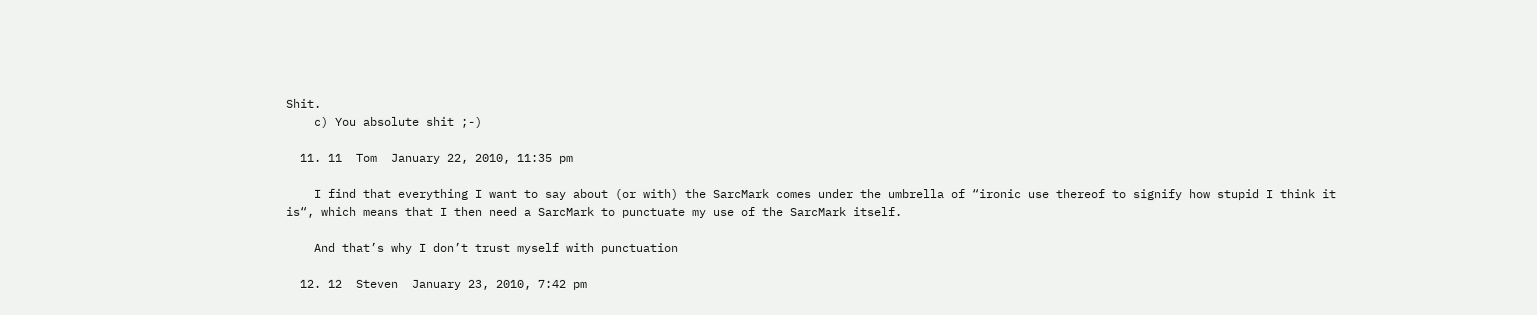Shit.
    c) You absolute shit ;-)

  11. 11  Tom  January 22, 2010, 11:35 pm

    I find that everything I want to say about (or with) the SarcMark comes under the umbrella of “ironic use thereof to signify how stupid I think it is“, which means that I then need a SarcMark to punctuate my use of the SarcMark itself.

    And that’s why I don’t trust myself with punctuation

  12. 12  Steven  January 23, 2010, 7:42 pm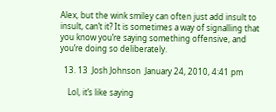Alex, but the wink smiley can often just add insult to insult, can’t it? It is sometimes a way of signalling that you know you’re saying something offensive, and you’re doing so deliberately.

  13. 13  Josh Johnson  January 24, 2010, 4:41 pm

    Lol, it’s like saying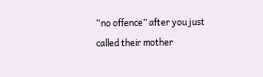“no offence” after you just called their mother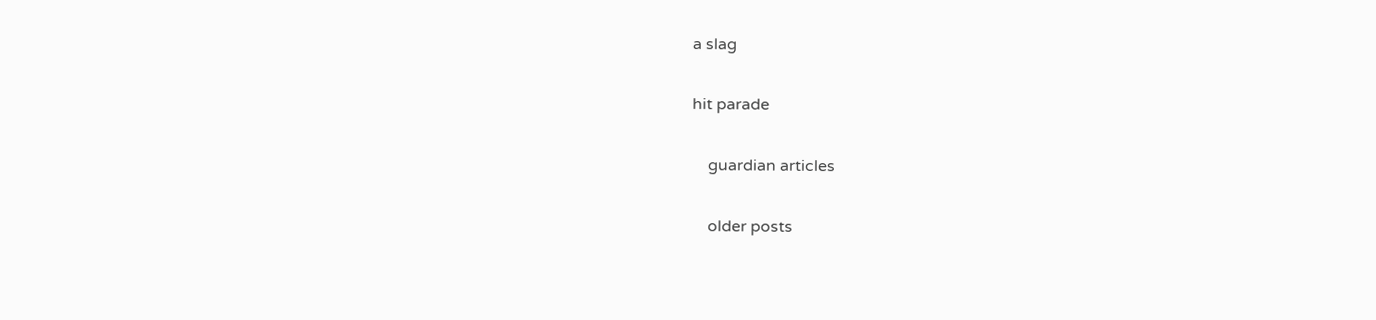a slag

hit parade

    guardian articles

    older posts